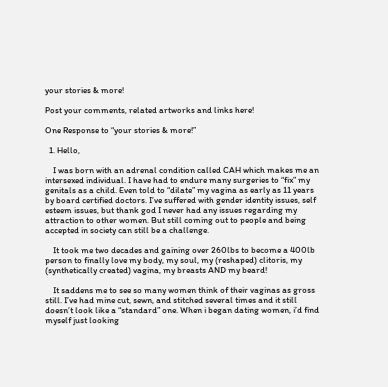your stories & more!

Post your comments, related artworks and links here!

One Response to “your stories & more!”

  1. Hello,

    I was born with an adrenal condition called CAH which makes me an intersexed individual. I have had to endure many surgeries to “fix” my genitals as a child. Even told to “dilate” my vagina as early as 11 years by board certified doctors. I’ve suffered with gender identity issues, self esteem issues, but thank god I never had any issues regarding my attraction to other women. But still coming out to people and being accepted in society can still be a challenge.

    It took me two decades and gaining over 260lbs to become a 400lb person to finally love my body, my soul, my (reshaped) clitoris, my (synthetically created) vagina, my breasts AND my beard!

    It saddens me to see so many women think of their vaginas as gross still. I’ve had mine cut, sewn, and stitched several times and it still doesn’t look like a “standard” one. When i began dating women, i’d find myself just looking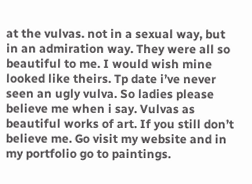at the vulvas. not in a sexual way, but in an admiration way. They were all so beautiful to me. I would wish mine looked like theirs. Tp date i’ve never seen an ugly vulva. So ladies please believe me when i say. Vulvas as beautiful works of art. If you still don’t believe me. Go visit my website and in my portfolio go to paintings.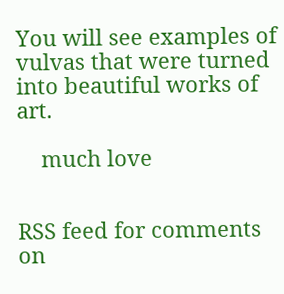You will see examples of vulvas that were turned into beautiful works of art.

    much love


RSS feed for comments on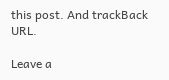this post. And trackBack URL.

Leave a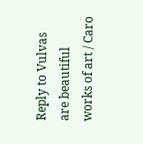Reply to Vulvas are beautiful works of art / Caro